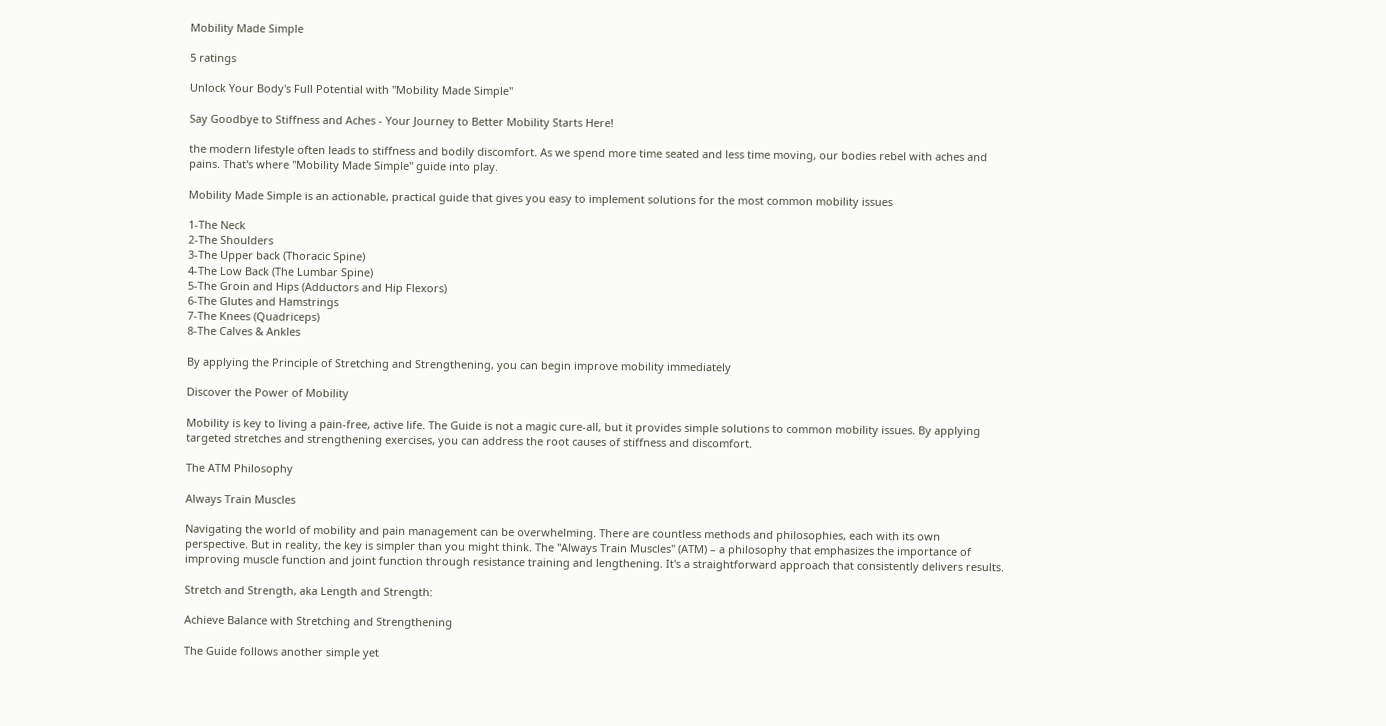Mobility Made Simple

5 ratings

Unlock Your Body's Full Potential with "Mobility Made Simple"

Say Goodbye to Stiffness and Aches - Your Journey to Better Mobility Starts Here!

the modern lifestyle often leads to stiffness and bodily discomfort. As we spend more time seated and less time moving, our bodies rebel with aches and pains. That's where "Mobility Made Simple" guide into play.

Mobility Made Simple is an actionable, practical guide that gives you easy to implement solutions for the most common mobility issues

1-The Neck
2-The Shoulders
3-The Upper back (Thoracic Spine)
4-The Low Back (The Lumbar Spine)
5-The Groin and Hips (Adductors and Hip Flexors)
6-The Glutes and Hamstrings
7-The Knees (Quadriceps)
8-The Calves & Ankles

By applying the Principle of Stretching and Strengthening, you can begin improve mobility immediately

Discover the Power of Mobility

Mobility is key to living a pain-free, active life. The Guide is not a magic cure-all, but it provides simple solutions to common mobility issues. By applying targeted stretches and strengthening exercises, you can address the root causes of stiffness and discomfort.

The ATM Philosophy

Always Train Muscles

Navigating the world of mobility and pain management can be overwhelming. There are countless methods and philosophies, each with its own perspective. But in reality, the key is simpler than you might think. The "Always Train Muscles" (ATM) – a philosophy that emphasizes the importance of improving muscle function and joint function through resistance training and lengthening. It's a straightforward approach that consistently delivers results.

Stretch and Strength, aka Length and Strength:

Achieve Balance with Stretching and Strengthening

The Guide follows another simple yet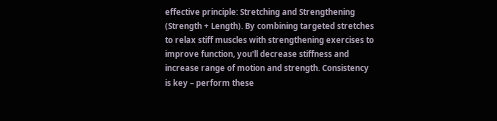effective principle: Stretching and Strengthening (Strength + Length). By combining targeted stretches to relax stiff muscles with strengthening exercises to improve function, you'll decrease stiffness and increase range of motion and strength. Consistency is key – perform these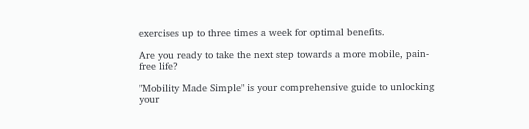exercises up to three times a week for optimal benefits.

Are you ready to take the next step towards a more mobile, pain-free life?

"Mobility Made Simple" is your comprehensive guide to unlocking your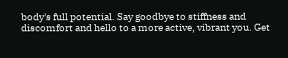body's full potential. Say goodbye to stiffness and discomfort and hello to a more active, vibrant you. Get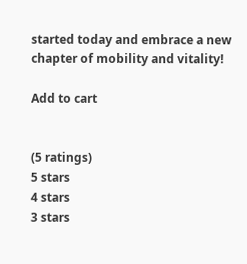started today and embrace a new chapter of mobility and vitality!

Add to cart


(5 ratings)
5 stars
4 stars
3 stars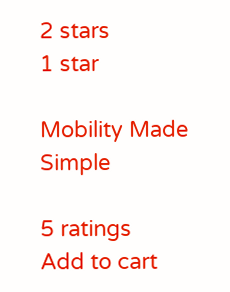2 stars
1 star

Mobility Made Simple

5 ratings
Add to cart